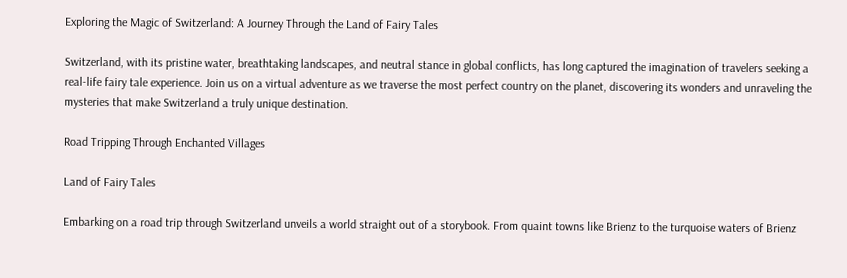Exploring the Magic of Switzerland: A Journey Through the Land of Fairy Tales

Switzerland, with its pristine water, breathtaking landscapes, and neutral stance in global conflicts, has long captured the imagination of travelers seeking a real-life fairy tale experience. Join us on a virtual adventure as we traverse the most perfect country on the planet, discovering its wonders and unraveling the mysteries that make Switzerland a truly unique destination.

Road Tripping Through Enchanted Villages

Land of Fairy Tales

Embarking on a road trip through Switzerland unveils a world straight out of a storybook. From quaint towns like Brienz to the turquoise waters of Brienz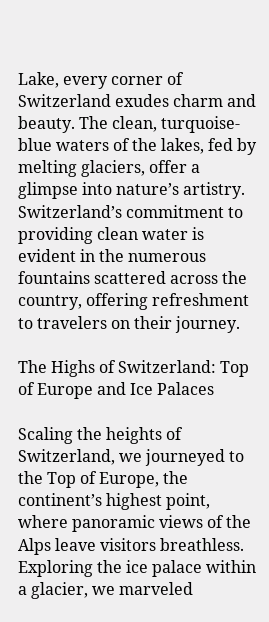Lake, every corner of Switzerland exudes charm and beauty. The clean, turquoise-blue waters of the lakes, fed by melting glaciers, offer a glimpse into nature’s artistry. Switzerland’s commitment to providing clean water is evident in the numerous fountains scattered across the country, offering refreshment to travelers on their journey.

The Highs of Switzerland: Top of Europe and Ice Palaces

Scaling the heights of Switzerland, we journeyed to the Top of Europe, the continent’s highest point, where panoramic views of the Alps leave visitors breathless. Exploring the ice palace within a glacier, we marveled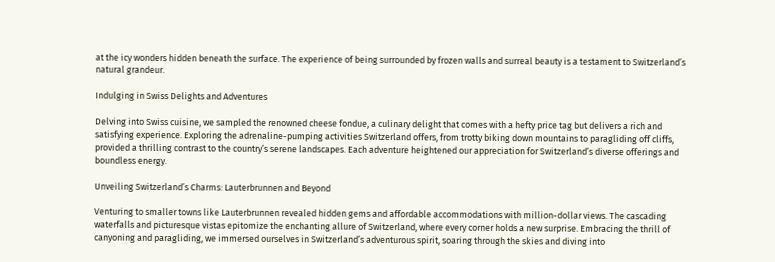at the icy wonders hidden beneath the surface. The experience of being surrounded by frozen walls and surreal beauty is a testament to Switzerland’s natural grandeur.

Indulging in Swiss Delights and Adventures

Delving into Swiss cuisine, we sampled the renowned cheese fondue, a culinary delight that comes with a hefty price tag but delivers a rich and satisfying experience. Exploring the adrenaline-pumping activities Switzerland offers, from trotty biking down mountains to paragliding off cliffs, provided a thrilling contrast to the country’s serene landscapes. Each adventure heightened our appreciation for Switzerland’s diverse offerings and boundless energy.

Unveiling Switzerland’s Charms: Lauterbrunnen and Beyond

Venturing to smaller towns like Lauterbrunnen revealed hidden gems and affordable accommodations with million-dollar views. The cascading waterfalls and picturesque vistas epitomize the enchanting allure of Switzerland, where every corner holds a new surprise. Embracing the thrill of canyoning and paragliding, we immersed ourselves in Switzerland’s adventurous spirit, soaring through the skies and diving into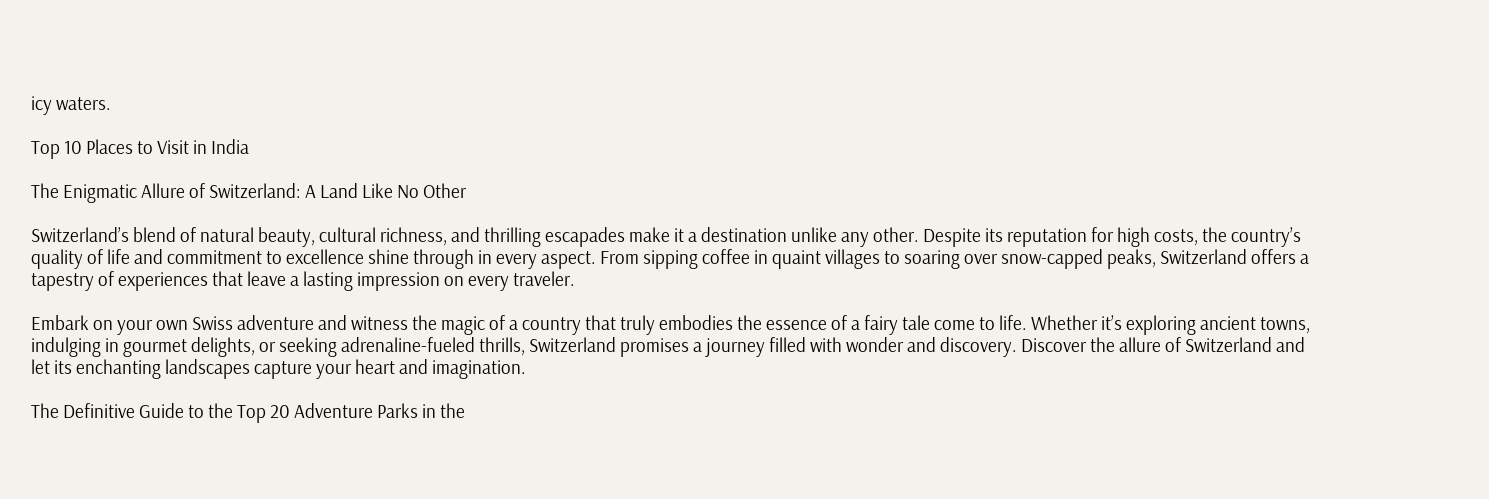icy waters.

Top 10 Places to Visit in India

The Enigmatic Allure of Switzerland: A Land Like No Other

Switzerland’s blend of natural beauty, cultural richness, and thrilling escapades make it a destination unlike any other. Despite its reputation for high costs, the country’s quality of life and commitment to excellence shine through in every aspect. From sipping coffee in quaint villages to soaring over snow-capped peaks, Switzerland offers a tapestry of experiences that leave a lasting impression on every traveler.

Embark on your own Swiss adventure and witness the magic of a country that truly embodies the essence of a fairy tale come to life. Whether it’s exploring ancient towns, indulging in gourmet delights, or seeking adrenaline-fueled thrills, Switzerland promises a journey filled with wonder and discovery. Discover the allure of Switzerland and let its enchanting landscapes capture your heart and imagination.

The Definitive Guide to the Top 20 Adventure Parks in the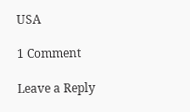USA

1 Comment

Leave a Reply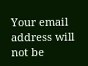Your email address will not be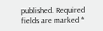published. Required fields are marked *